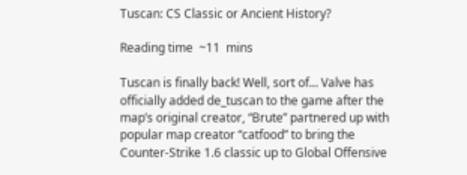Tuscan: CS Classic or Ancient History?

Reading time  ~11  mins

Tuscan is finally back! Well, sort of… Valve has officially added de_tuscan to the game after the map’s original creator, “Brute” partnered up with popular map creator “catfood” to bring the Counter-Strike 1.6 classic up to Global Offensive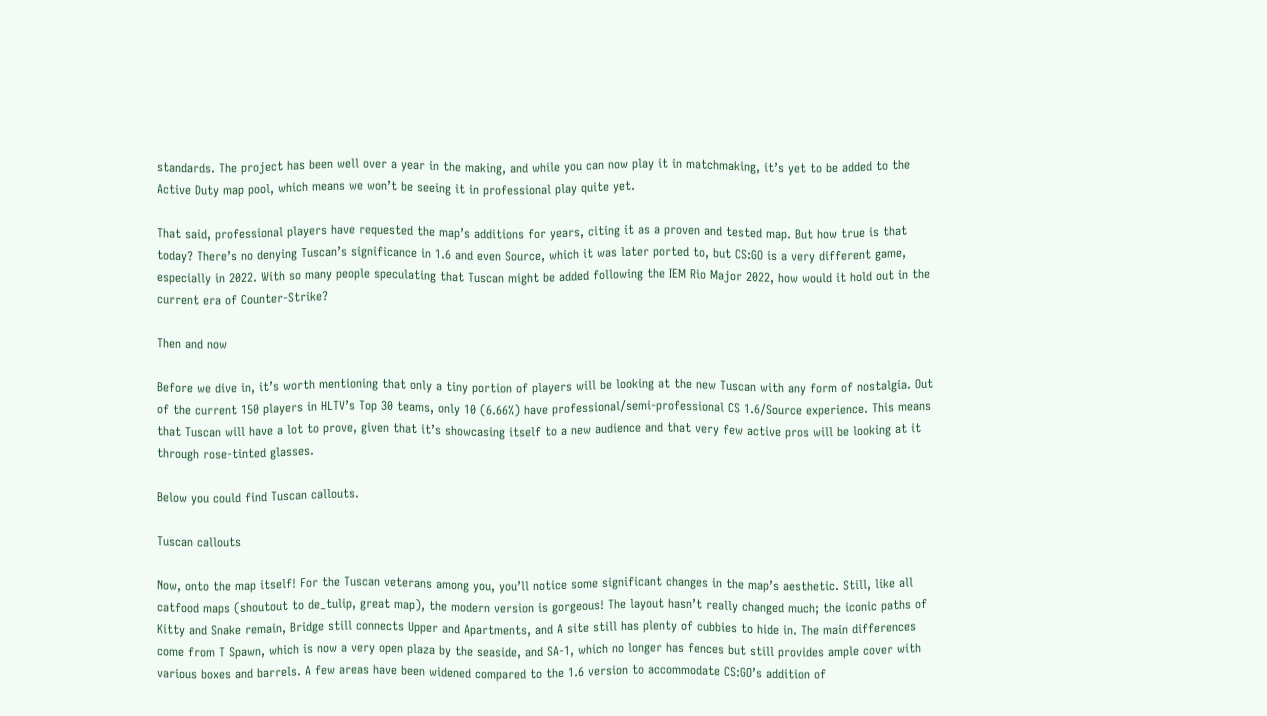standards. The project has been well over a year in the making, and while you can now play it in matchmaking, it’s yet to be added to the Active Duty map pool, which means we won’t be seeing it in professional play quite yet.

That said, professional players have requested the map’s additions for years, citing it as a proven and tested map. But how true is that today? There’s no denying Tuscan’s significance in 1.6 and even Source, which it was later ported to, but CS:GO is a very different game, especially in 2022. With so many people speculating that Tuscan might be added following the IEM Rio Major 2022, how would it hold out in the current era of Counter-Strike?

Then and now

Before we dive in, it’s worth mentioning that only a tiny portion of players will be looking at the new Tuscan with any form of nostalgia. Out of the current 150 players in HLTV’s Top 30 teams, only 10 (6.66%) have professional/semi-professional CS 1.6/Source experience. This means that Tuscan will have a lot to prove, given that it’s showcasing itself to a new audience and that very few active pros will be looking at it through rose-tinted glasses.

Below you could find Tuscan callouts.

Tuscan callouts

Now, onto the map itself! For the Tuscan veterans among you, you’ll notice some significant changes in the map’s aesthetic. Still, like all catfood maps (shoutout to de_tulip, great map), the modern version is gorgeous! The layout hasn’t really changed much; the iconic paths of Kitty and Snake remain, Bridge still connects Upper and Apartments, and A site still has plenty of cubbies to hide in. The main differences come from T Spawn, which is now a very open plaza by the seaside, and SA-1, which no longer has fences but still provides ample cover with various boxes and barrels. A few areas have been widened compared to the 1.6 version to accommodate CS:GO’s addition of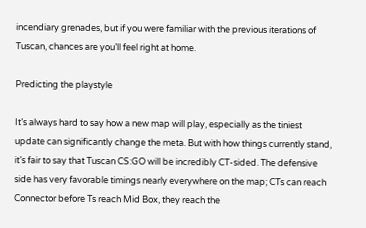incendiary grenades, but if you were familiar with the previous iterations of Tuscan, chances are you’ll feel right at home.

Predicting the playstyle

It’s always hard to say how a new map will play, especially as the tiniest update can significantly change the meta. But with how things currently stand, it’s fair to say that Tuscan CS:GO will be incredibly CT-sided. The defensive side has very favorable timings nearly everywhere on the map; CTs can reach Connector before Ts reach Mid Box, they reach the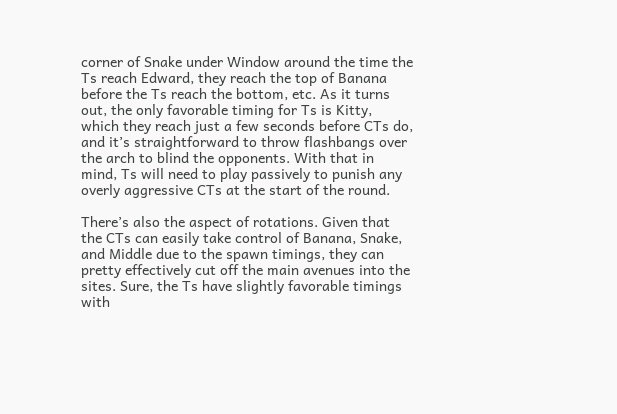corner of Snake under Window around the time the Ts reach Edward, they reach the top of Banana before the Ts reach the bottom, etc. As it turns out, the only favorable timing for Ts is Kitty, which they reach just a few seconds before CTs do, and it’s straightforward to throw flashbangs over the arch to blind the opponents. With that in mind, Ts will need to play passively to punish any overly aggressive CTs at the start of the round.

There’s also the aspect of rotations. Given that the CTs can easily take control of Banana, Snake, and Middle due to the spawn timings, they can pretty effectively cut off the main avenues into the sites. Sure, the Ts have slightly favorable timings with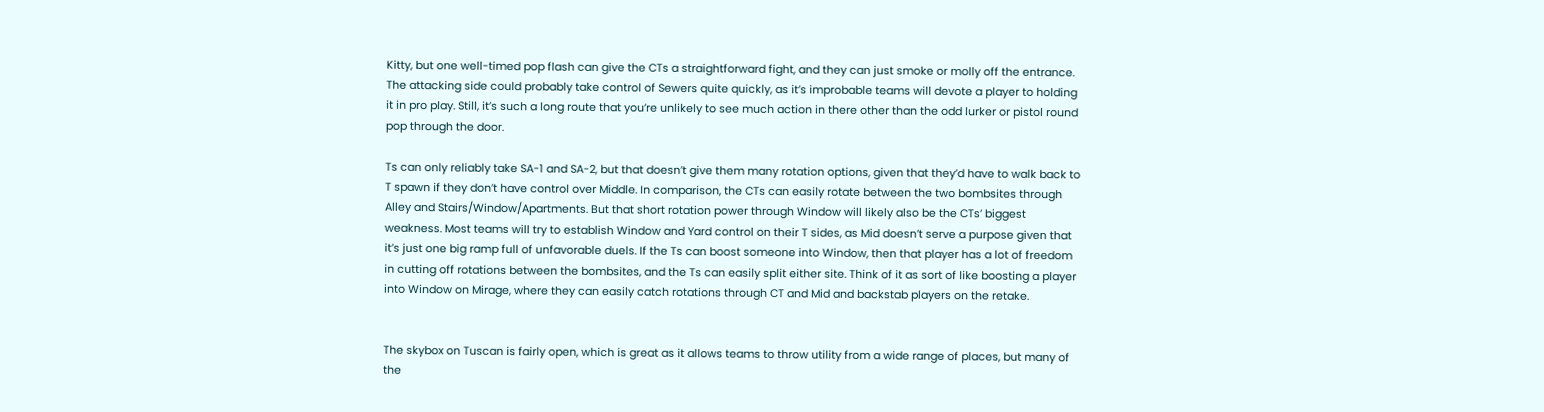Kitty, but one well-timed pop flash can give the CTs a straightforward fight, and they can just smoke or molly off the entrance. The attacking side could probably take control of Sewers quite quickly, as it’s improbable teams will devote a player to holding it in pro play. Still, it’s such a long route that you’re unlikely to see much action in there other than the odd lurker or pistol round pop through the door.

Ts can only reliably take SA-1 and SA-2, but that doesn’t give them many rotation options, given that they’d have to walk back to T spawn if they don’t have control over Middle. In comparison, the CTs can easily rotate between the two bombsites through Alley and Stairs/Window/Apartments. But that short rotation power through Window will likely also be the CTs’ biggest weakness. Most teams will try to establish Window and Yard control on their T sides, as Mid doesn’t serve a purpose given that it’s just one big ramp full of unfavorable duels. If the Ts can boost someone into Window, then that player has a lot of freedom in cutting off rotations between the bombsites, and the Ts can easily split either site. Think of it as sort of like boosting a player into Window on Mirage, where they can easily catch rotations through CT and Mid and backstab players on the retake.


The skybox on Tuscan is fairly open, which is great as it allows teams to throw utility from a wide range of places, but many of the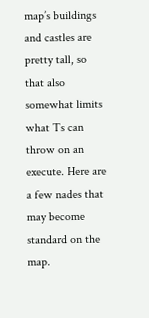map’s buildings and castles are pretty tall, so that also somewhat limits what Ts can throw on an execute. Here are a few nades that may become standard on the map.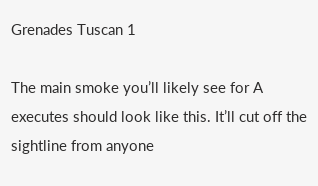Grenades Tuscan 1

The main smoke you’ll likely see for A executes should look like this. It’ll cut off the sightline from anyone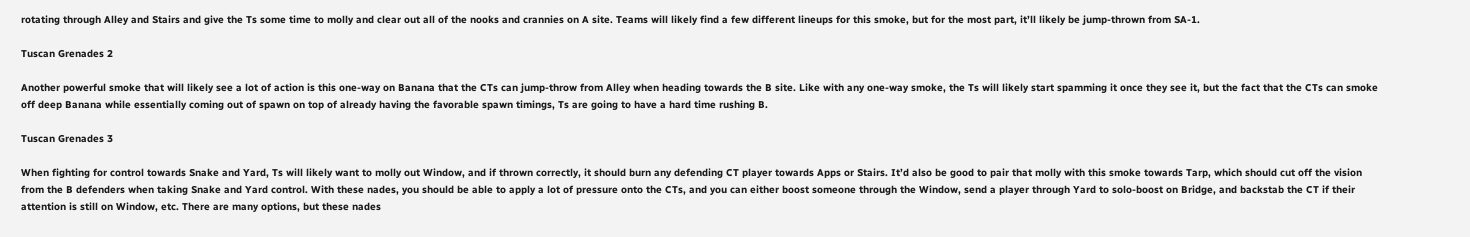rotating through Alley and Stairs and give the Ts some time to molly and clear out all of the nooks and crannies on A site. Teams will likely find a few different lineups for this smoke, but for the most part, it’ll likely be jump-thrown from SA-1.

Tuscan Grenades 2

Another powerful smoke that will likely see a lot of action is this one-way on Banana that the CTs can jump-throw from Alley when heading towards the B site. Like with any one-way smoke, the Ts will likely start spamming it once they see it, but the fact that the CTs can smoke off deep Banana while essentially coming out of spawn on top of already having the favorable spawn timings, Ts are going to have a hard time rushing B.

Tuscan Grenades 3

When fighting for control towards Snake and Yard, Ts will likely want to molly out Window, and if thrown correctly, it should burn any defending CT player towards Apps or Stairs. It’d also be good to pair that molly with this smoke towards Tarp, which should cut off the vision from the B defenders when taking Snake and Yard control. With these nades, you should be able to apply a lot of pressure onto the CTs, and you can either boost someone through the Window, send a player through Yard to solo-boost on Bridge, and backstab the CT if their attention is still on Window, etc. There are many options, but these nades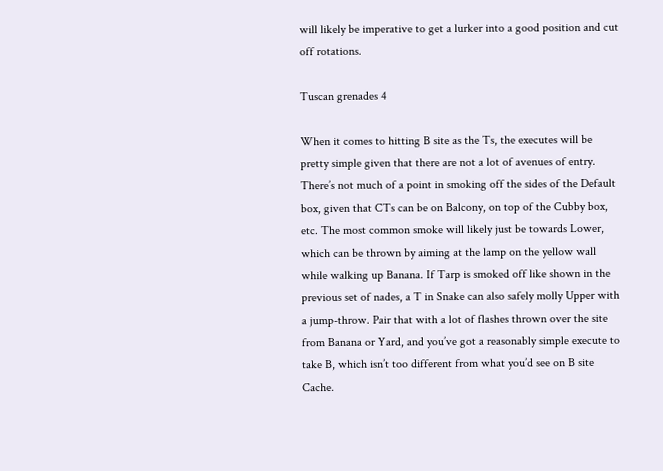will likely be imperative to get a lurker into a good position and cut off rotations.

Tuscan grenades 4

When it comes to hitting B site as the Ts, the executes will be pretty simple given that there are not a lot of avenues of entry. There’s not much of a point in smoking off the sides of the Default box, given that CTs can be on Balcony, on top of the Cubby box, etc. The most common smoke will likely just be towards Lower, which can be thrown by aiming at the lamp on the yellow wall while walking up Banana. If Tarp is smoked off like shown in the previous set of nades, a T in Snake can also safely molly Upper with a jump-throw. Pair that with a lot of flashes thrown over the site from Banana or Yard, and you’ve got a reasonably simple execute to take B, which isn’t too different from what you’d see on B site Cache.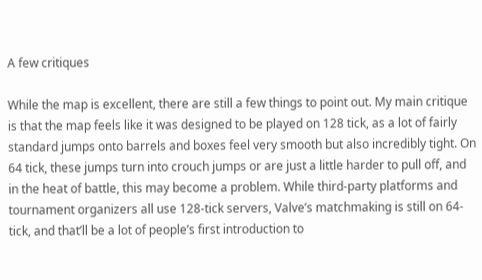A few critiques

While the map is excellent, there are still a few things to point out. My main critique is that the map feels like it was designed to be played on 128 tick, as a lot of fairly standard jumps onto barrels and boxes feel very smooth but also incredibly tight. On 64 tick, these jumps turn into crouch jumps or are just a little harder to pull off, and in the heat of battle, this may become a problem. While third-party platforms and tournament organizers all use 128-tick servers, Valve’s matchmaking is still on 64-tick, and that’ll be a lot of people’s first introduction to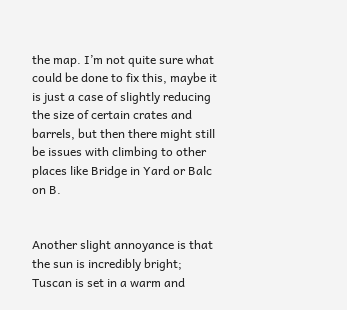the map. I’m not quite sure what could be done to fix this, maybe it is just a case of slightly reducing the size of certain crates and barrels, but then there might still be issues with climbing to other places like Bridge in Yard or Balc on B.


Another slight annoyance is that the sun is incredibly bright; Tuscan is set in a warm and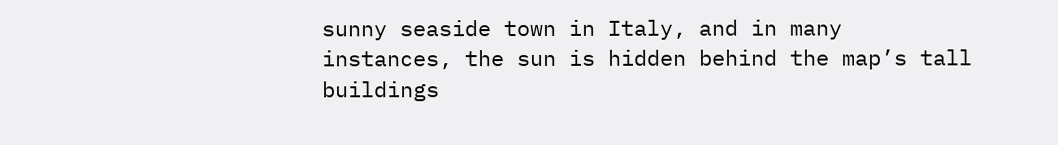sunny seaside town in Italy, and in many instances, the sun is hidden behind the map’s tall buildings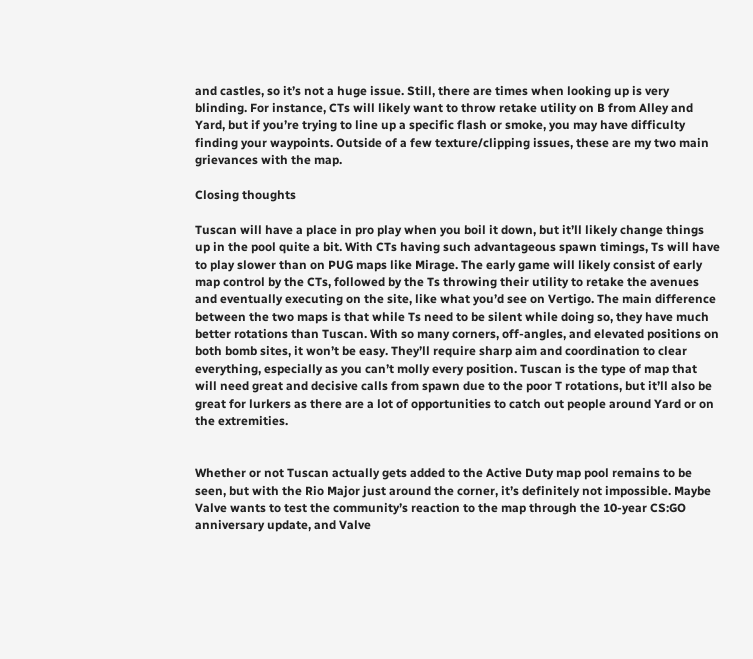and castles, so it’s not a huge issue. Still, there are times when looking up is very blinding. For instance, CTs will likely want to throw retake utility on B from Alley and Yard, but if you’re trying to line up a specific flash or smoke, you may have difficulty finding your waypoints. Outside of a few texture/clipping issues, these are my two main grievances with the map.

Closing thoughts

Tuscan will have a place in pro play when you boil it down, but it’ll likely change things up in the pool quite a bit. With CTs having such advantageous spawn timings, Ts will have to play slower than on PUG maps like Mirage. The early game will likely consist of early map control by the CTs, followed by the Ts throwing their utility to retake the avenues and eventually executing on the site, like what you’d see on Vertigo. The main difference between the two maps is that while Ts need to be silent while doing so, they have much better rotations than Tuscan. With so many corners, off-angles, and elevated positions on both bomb sites, it won’t be easy. They’ll require sharp aim and coordination to clear everything, especially as you can’t molly every position. Tuscan is the type of map that will need great and decisive calls from spawn due to the poor T rotations, but it’ll also be great for lurkers as there are a lot of opportunities to catch out people around Yard or on the extremities.


Whether or not Tuscan actually gets added to the Active Duty map pool remains to be seen, but with the Rio Major just around the corner, it’s definitely not impossible. Maybe Valve wants to test the community’s reaction to the map through the 10-year CS:GO anniversary update, and Valve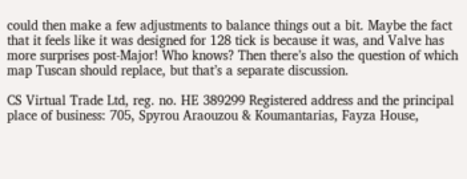could then make a few adjustments to balance things out a bit. Maybe the fact that it feels like it was designed for 128 tick is because it was, and Valve has more surprises post-Major! Who knows? Then there’s also the question of which map Tuscan should replace, but that’s a separate discussion.

CS Virtual Trade Ltd, reg. no. HE 389299 Registered address and the principal place of business: 705, Spyrou Araouzou & Koumantarias, Fayza House,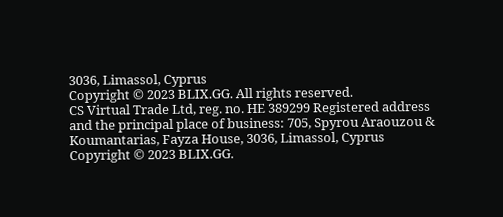3036, Limassol, Cyprus
Copyright © 2023 BLIX.GG. All rights reserved.
CS Virtual Trade Ltd, reg. no. HE 389299 Registered address and the principal place of business: 705, Spyrou Araouzou & Koumantarias, Fayza House, 3036, Limassol, Cyprus
Copyright © 2023 BLIX.GG.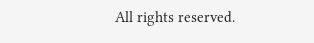All rights reserved.